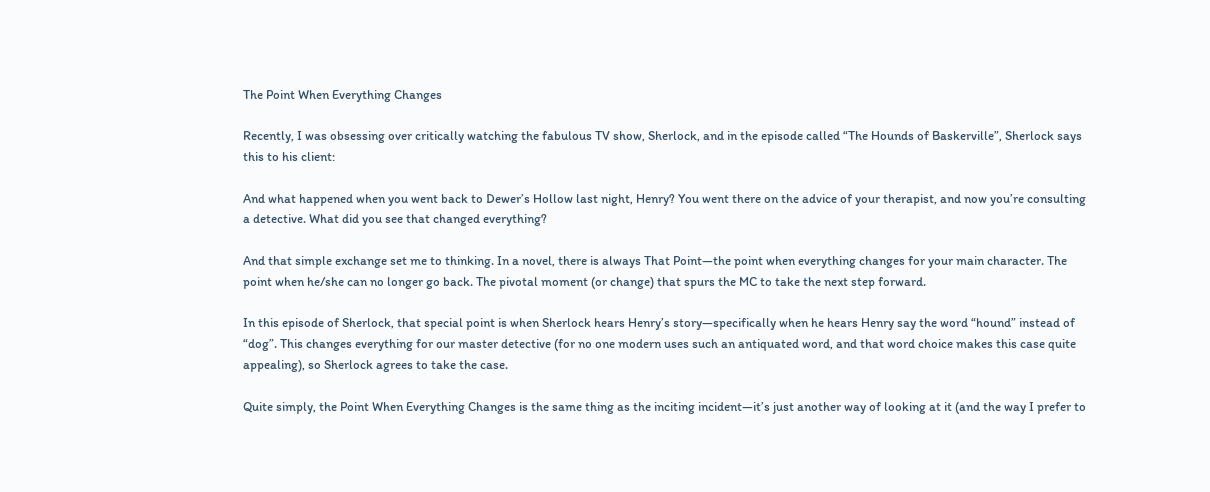The Point When Everything Changes

Recently, I was obsessing over critically watching the fabulous TV show, Sherlock, and in the episode called “The Hounds of Baskerville”, Sherlock says this to his client:

And what happened when you went back to Dewer’s Hollow last night, Henry? You went there on the advice of your therapist, and now you’re consulting a detective. What did you see that changed everything?

And that simple exchange set me to thinking. In a novel, there is always That Point—the point when everything changes for your main character. The point when he/she can no longer go back. The pivotal moment (or change) that spurs the MC to take the next step forward.

In this episode of Sherlock, that special point is when Sherlock hears Henry’s story—specifically when he hears Henry say the word “hound” instead of “dog”. This changes everything for our master detective (for no one modern uses such an antiquated word, and that word choice makes this case quite appealing), so Sherlock agrees to take the case.

Quite simply, the Point When Everything Changes is the same thing as the inciting incident—it’s just another way of looking at it (and the way I prefer to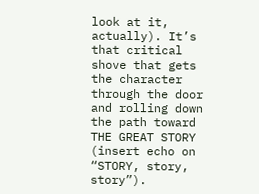look at it, actually). It’s that critical shove that gets the character through the door and rolling down the path toward THE GREAT STORY (insert echo on “STORY, story, story”).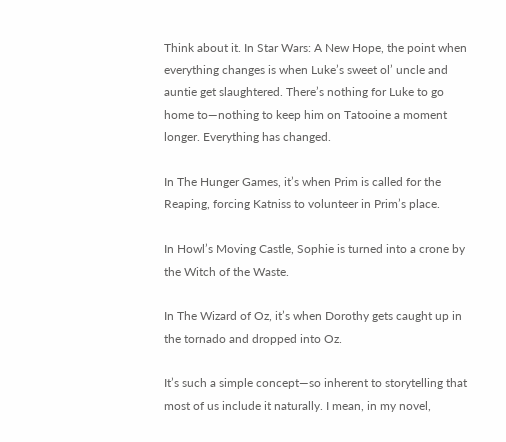Think about it. In Star Wars: A New Hope, the point when everything changes is when Luke’s sweet ol’ uncle and auntie get slaughtered. There’s nothing for Luke to go home to—nothing to keep him on Tatooine a moment longer. Everything has changed.

In The Hunger Games, it’s when Prim is called for the Reaping, forcing Katniss to volunteer in Prim’s place.

In Howl’s Moving Castle, Sophie is turned into a crone by the Witch of the Waste.

In The Wizard of Oz, it’s when Dorothy gets caught up in the tornado and dropped into Oz.

It’s such a simple concept—so inherent to storytelling that most of us include it naturally. I mean, in my novel,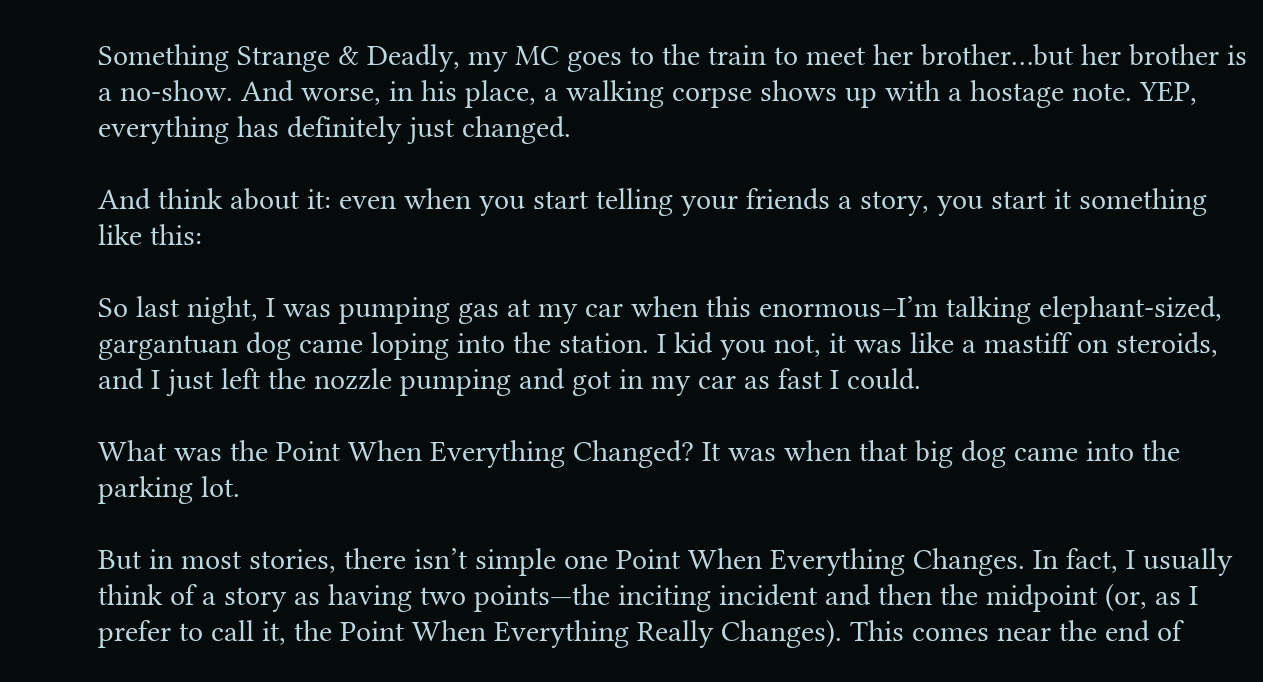Something Strange & Deadly, my MC goes to the train to meet her brother…but her brother is a no-show. And worse, in his place, a walking corpse shows up with a hostage note. YEP, everything has definitely just changed.

And think about it: even when you start telling your friends a story, you start it something like this:

So last night, I was pumping gas at my car when this enormous–I’m talking elephant-sized, gargantuan dog came loping into the station. I kid you not, it was like a mastiff on steroids, and I just left the nozzle pumping and got in my car as fast I could.

What was the Point When Everything Changed? It was when that big dog came into the parking lot.

But in most stories, there isn’t simple one Point When Everything Changes. In fact, I usually think of a story as having two points—the inciting incident and then the midpoint (or, as I prefer to call it, the Point When Everything Really Changes). This comes near the end of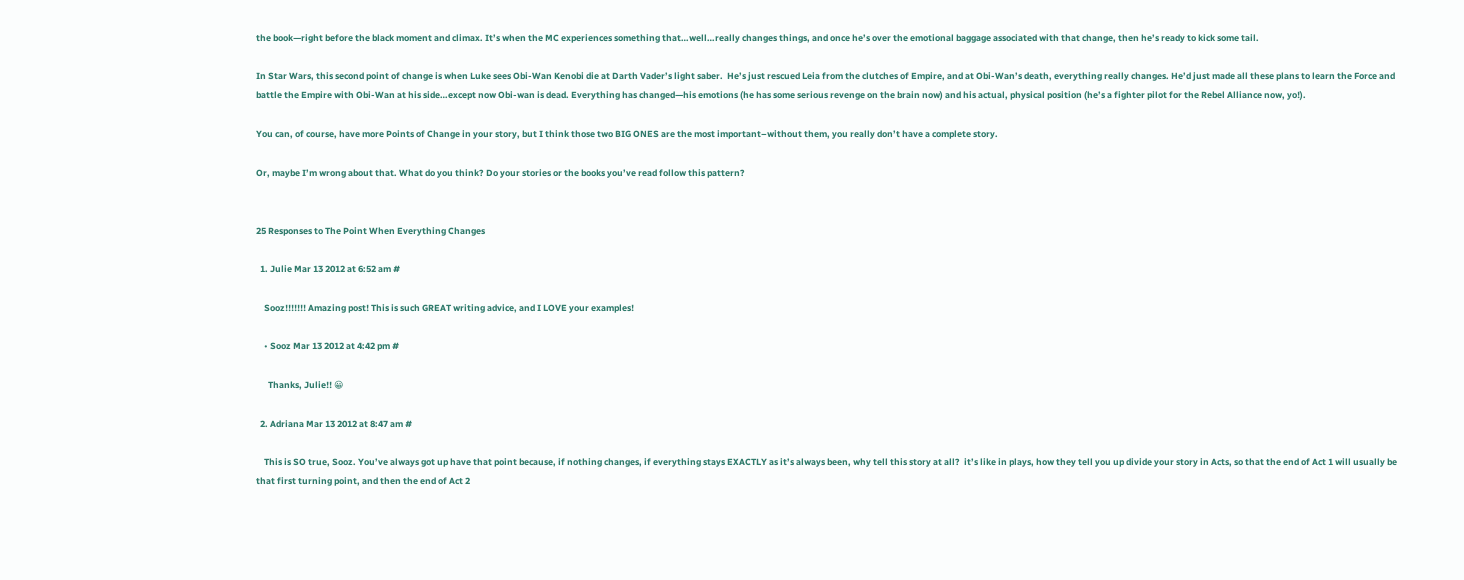the book—right before the black moment and climax. It’s when the MC experiences something that…well…really changes things, and once he’s over the emotional baggage associated with that change, then he’s ready to kick some tail.

In Star Wars, this second point of change is when Luke sees Obi-Wan Kenobi die at Darth Vader’s light saber.  He’s just rescued Leia from the clutches of Empire, and at Obi-Wan’s death, everything really changes. He’d just made all these plans to learn the Force and battle the Empire with Obi-Wan at his side…except now Obi-wan is dead. Everything has changed—his emotions (he has some serious revenge on the brain now) and his actual, physical position (he’s a fighter pilot for the Rebel Alliance now, yo!).

You can, of course, have more Points of Change in your story, but I think those two BIG ONES are the most important–without them, you really don’t have a complete story.

Or, maybe I’m wrong about that. What do you think? Do your stories or the books you’ve read follow this pattern?


25 Responses to The Point When Everything Changes

  1. Julie Mar 13 2012 at 6:52 am #

    Sooz!!!!!!! Amazing post! This is such GREAT writing advice, and I LOVE your examples!

    • Sooz Mar 13 2012 at 4:42 pm #

      Thanks, Julie!! 😀

  2. Adriana Mar 13 2012 at 8:47 am #

    This is SO true, Sooz. You’ve always got up have that point because, if nothing changes, if everything stays EXACTLY as it’s always been, why tell this story at all?  it’s like in plays, how they tell you up divide your story in Acts, so that the end of Act 1 will usually be that first turning point, and then the end of Act 2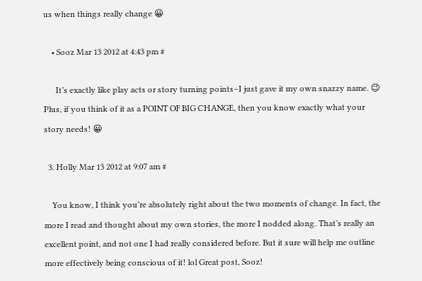us when things really change 😀

    • Sooz Mar 13 2012 at 4:43 pm #

      It’s exactly like play acts or story turning points–I just gave it my own snazzy name. 😉 Plus, if you think of it as a POINT OF BIG CHANGE, then you know exactly what your story needs! 😀

  3. Holly Mar 13 2012 at 9:07 am #

    You know, I think you’re absolutely right about the two moments of change. In fact, the more I read and thought about my own stories, the more I nodded along. That’s really an excellent point, and not one I had really considered before. But it sure will help me outline more effectively being conscious of it! lol Great post, Sooz!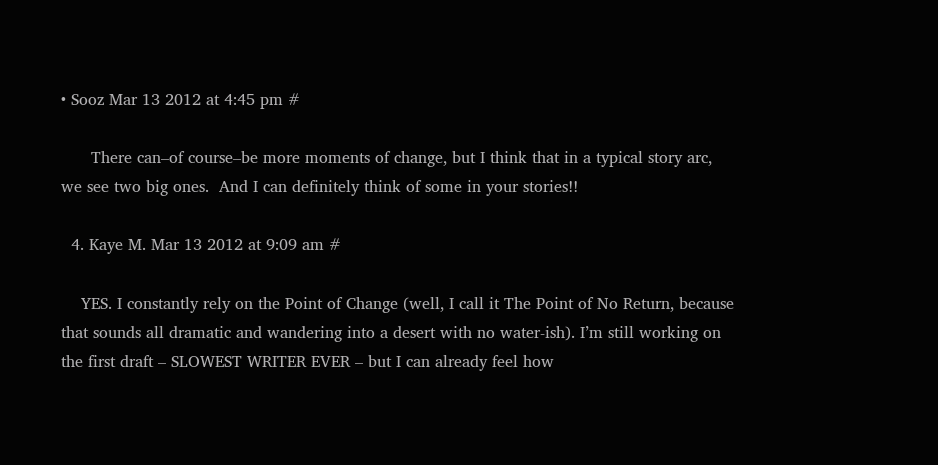• Sooz Mar 13 2012 at 4:45 pm #

      There can–of course–be more moments of change, but I think that in a typical story arc, we see two big ones.  And I can definitely think of some in your stories!!

  4. Kaye M. Mar 13 2012 at 9:09 am #

    YES. I constantly rely on the Point of Change (well, I call it The Point of No Return, because that sounds all dramatic and wandering into a desert with no water-ish). I’m still working on the first draft – SLOWEST WRITER EVER – but I can already feel how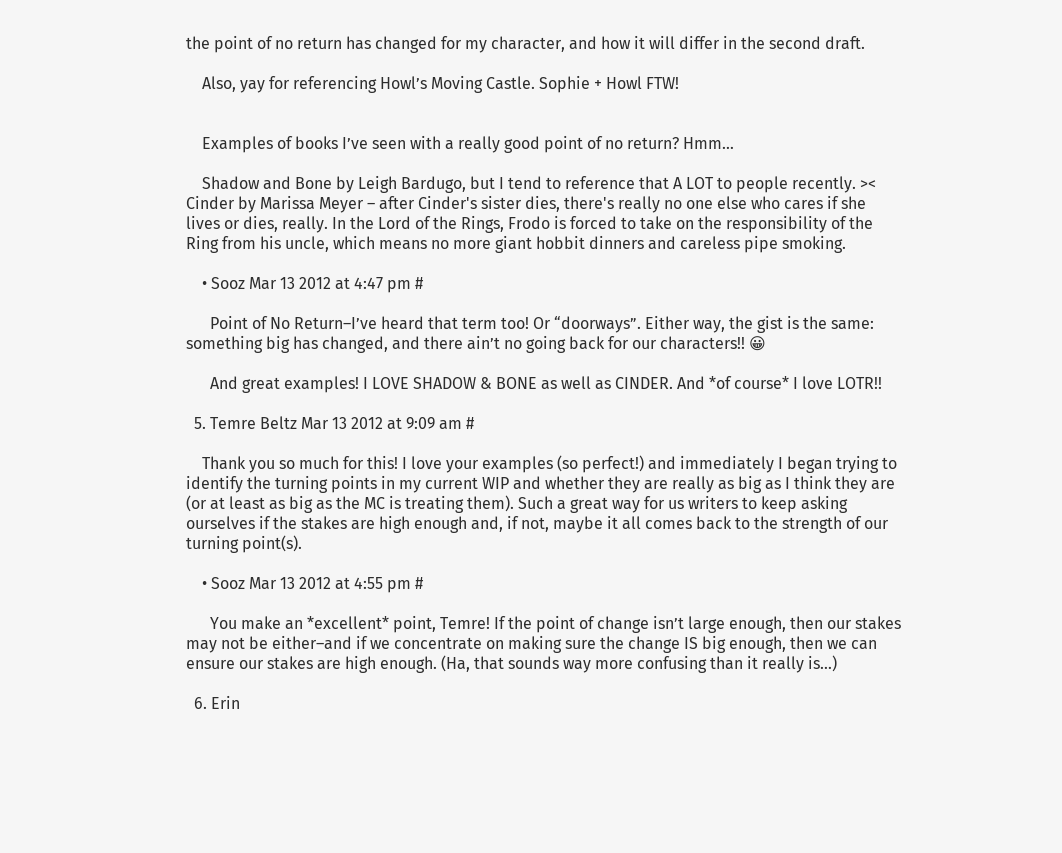the point of no return has changed for my character, and how it will differ in the second draft.

    Also, yay for referencing Howl’s Moving Castle. Sophie + Howl FTW!


    Examples of books I’ve seen with a really good point of no return? Hmm…

    Shadow and Bone by Leigh Bardugo, but I tend to reference that A LOT to people recently. >< Cinder by Marissa Meyer – after Cinder's sister dies, there's really no one else who cares if she lives or dies, really. In the Lord of the Rings, Frodo is forced to take on the responsibility of the Ring from his uncle, which means no more giant hobbit dinners and careless pipe smoking.

    • Sooz Mar 13 2012 at 4:47 pm #

      Point of No Return–I’ve heard that term too! Or “doorways”. Either way, the gist is the same: something big has changed, and there ain’t no going back for our characters!! 😀

      And great examples! I LOVE SHADOW & BONE as well as CINDER. And *of course* I love LOTR!!

  5. Temre Beltz Mar 13 2012 at 9:09 am #

    Thank you so much for this! I love your examples (so perfect!) and immediately I began trying to identify the turning points in my current WIP and whether they are really as big as I think they are (or at least as big as the MC is treating them). Such a great way for us writers to keep asking ourselves if the stakes are high enough and, if not, maybe it all comes back to the strength of our turning point(s).

    • Sooz Mar 13 2012 at 4:55 pm #

      You make an *excellent* point, Temre! If the point of change isn’t large enough, then our stakes may not be either–and if we concentrate on making sure the change IS big enough, then we can ensure our stakes are high enough. (Ha, that sounds way more confusing than it really is…)

  6. Erin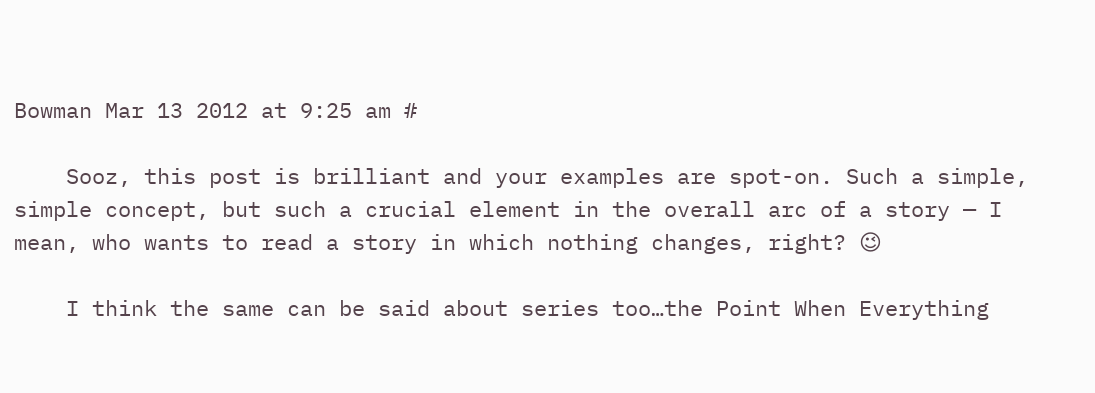Bowman Mar 13 2012 at 9:25 am #

    Sooz, this post is brilliant and your examples are spot-on. Such a simple, simple concept, but such a crucial element in the overall arc of a story — I mean, who wants to read a story in which nothing changes, right? 😉

    I think the same can be said about series too…the Point When Everything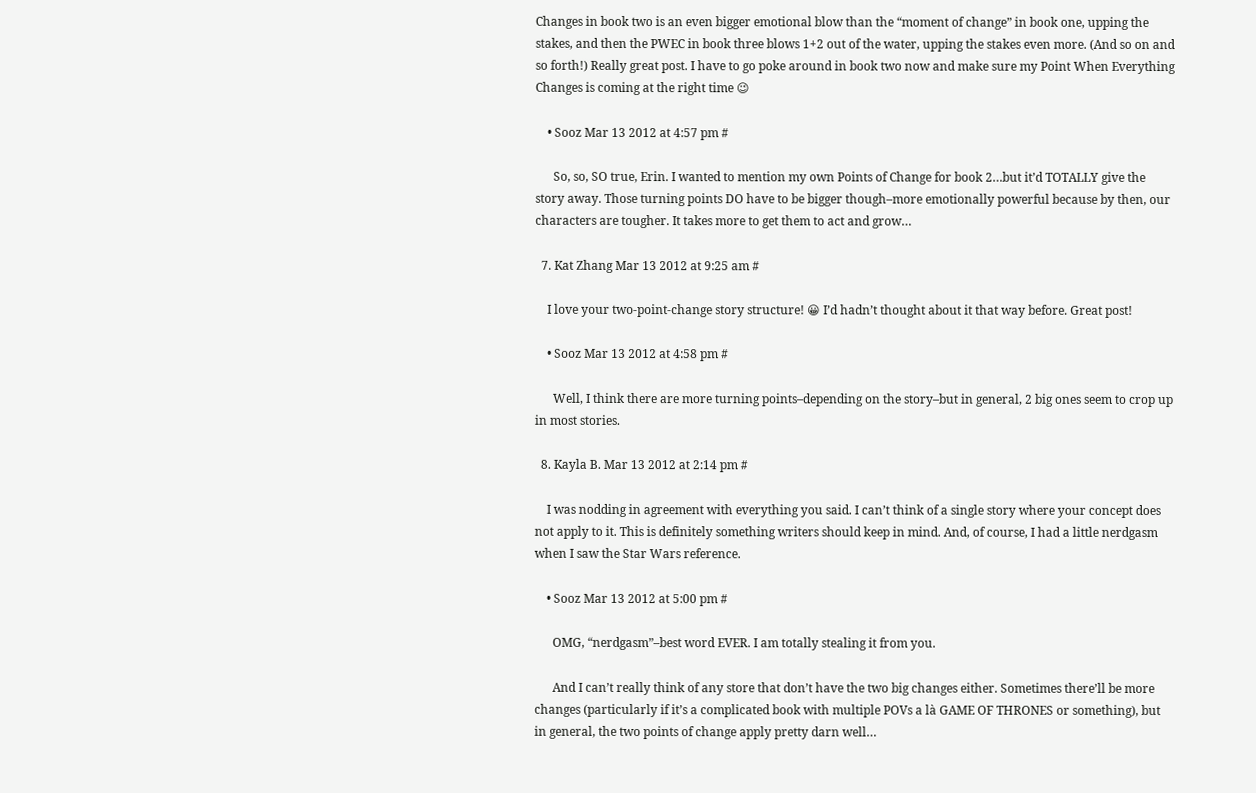Changes in book two is an even bigger emotional blow than the “moment of change” in book one, upping the stakes, and then the PWEC in book three blows 1+2 out of the water, upping the stakes even more. (And so on and so forth!) Really great post. I have to go poke around in book two now and make sure my Point When Everything Changes is coming at the right time 😉

    • Sooz Mar 13 2012 at 4:57 pm #

      So, so, SO true, Erin. I wanted to mention my own Points of Change for book 2…but it’d TOTALLY give the story away. Those turning points DO have to be bigger though–more emotionally powerful because by then, our characters are tougher. It takes more to get them to act and grow…

  7. Kat Zhang Mar 13 2012 at 9:25 am #

    I love your two-point-change story structure! 😀 I’d hadn’t thought about it that way before. Great post!

    • Sooz Mar 13 2012 at 4:58 pm #

      Well, I think there are more turning points–depending on the story–but in general, 2 big ones seem to crop up in most stories.

  8. Kayla B. Mar 13 2012 at 2:14 pm #

    I was nodding in agreement with everything you said. I can’t think of a single story where your concept does not apply to it. This is definitely something writers should keep in mind. And, of course, I had a little nerdgasm when I saw the Star Wars reference.

    • Sooz Mar 13 2012 at 5:00 pm #

      OMG, “nerdgasm”–best word EVER. I am totally stealing it from you.

      And I can’t really think of any store that don’t have the two big changes either. Sometimes there’ll be more changes (particularly if it’s a complicated book with multiple POVs a là GAME OF THRONES or something), but in general, the two points of change apply pretty darn well…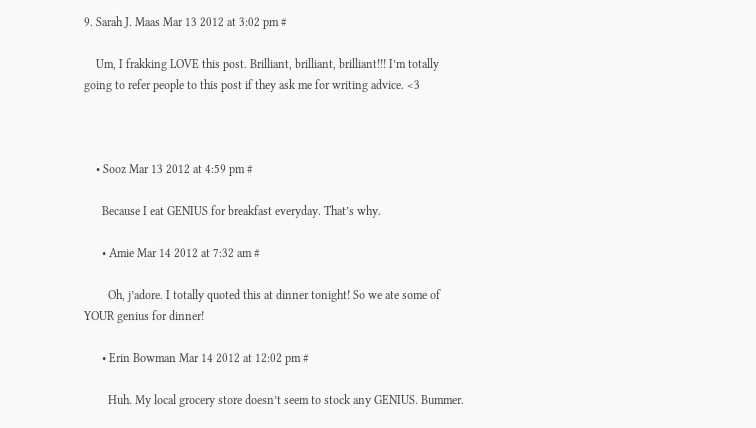9. Sarah J. Maas Mar 13 2012 at 3:02 pm #

    Um, I frakking LOVE this post. Brilliant, brilliant, brilliant!!! I’m totally going to refer people to this post if they ask me for writing advice. <3



    • Sooz Mar 13 2012 at 4:59 pm #

      Because I eat GENIUS for breakfast everyday. That’s why.

      • Amie Mar 14 2012 at 7:32 am #

        Oh, j’adore. I totally quoted this at dinner tonight! So we ate some of YOUR genius for dinner!

      • Erin Bowman Mar 14 2012 at 12:02 pm #

        Huh. My local grocery store doesn’t seem to stock any GENIUS. Bummer.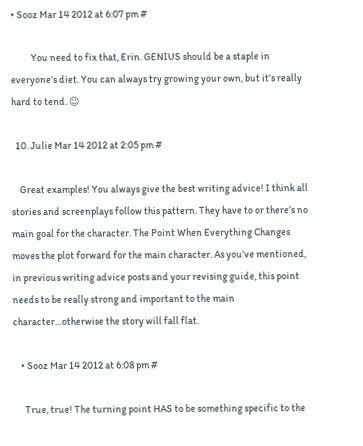• Sooz Mar 14 2012 at 6:07 pm #

          You need to fix that, Erin. GENIUS should be a staple in everyone’s diet. You can always try growing your own, but it’s really hard to tend. 😉

  10. Julie Mar 14 2012 at 2:05 pm #

    Great examples! You always give the best writing advice! I think all stories and screenplays follow this pattern. They have to or there’s no main goal for the character. The Point When Everything Changes moves the plot forward for the main character. As you’ve mentioned, in previous writing advice posts and your revising guide, this point needs to be really strong and important to the main character…otherwise the story will fall flat.

    • Sooz Mar 14 2012 at 6:08 pm #

      True, true! The turning point HAS to be something specific to the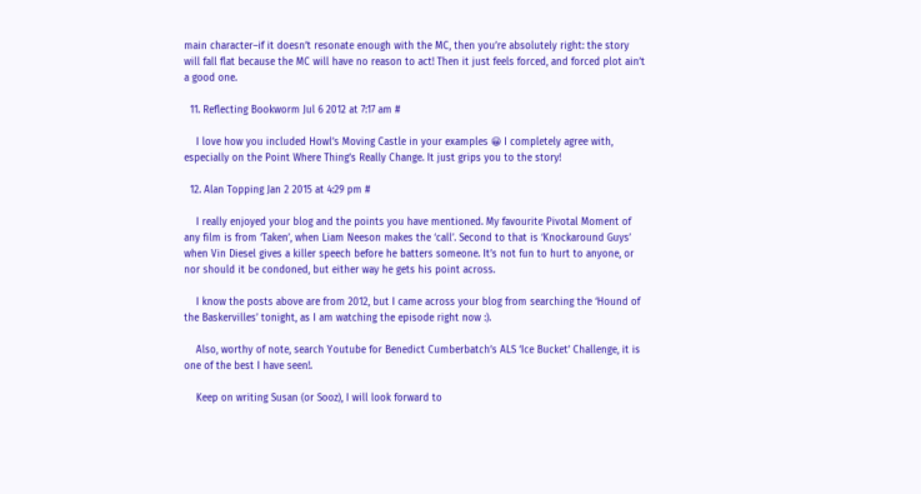main character–if it doesn’t resonate enough with the MC, then you’re absolutely right: the story will fall flat because the MC will have no reason to act! Then it just feels forced, and forced plot ain’t a good one.

  11. Reflecting Bookworm Jul 6 2012 at 7:17 am #

    I love how you included Howl’s Moving Castle in your examples 😀 I completely agree with, especially on the Point Where Thing’s Really Change. It just grips you to the story!

  12. Alan Topping Jan 2 2015 at 4:29 pm #

    I really enjoyed your blog and the points you have mentioned. My favourite Pivotal Moment of any film is from ‘Taken’, when Liam Neeson makes the ‘call’. Second to that is ‘Knockaround Guys’ when Vin Diesel gives a killer speech before he batters someone. It’s not fun to hurt to anyone, or nor should it be condoned, but either way he gets his point across.

    I know the posts above are from 2012, but I came across your blog from searching the ‘Hound of the Baskervilles’ tonight, as I am watching the episode right now :).

    Also, worthy of note, search Youtube for Benedict Cumberbatch’s ALS ‘Ice Bucket’ Challenge, it is one of the best I have seen!.

    Keep on writing Susan (or Sooz), I will look forward to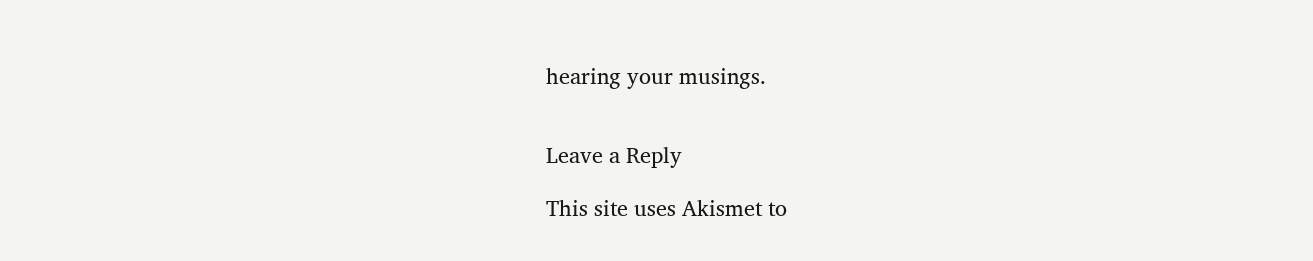hearing your musings.


Leave a Reply

This site uses Akismet to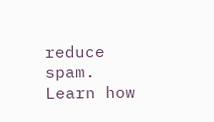reduce spam. Learn how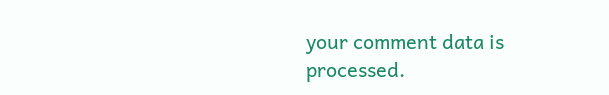your comment data is processed.